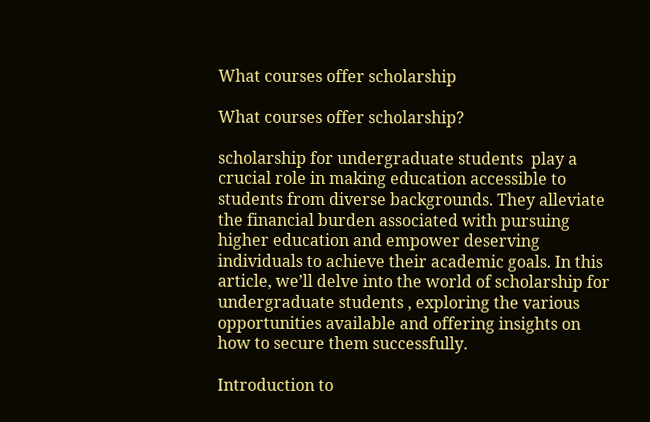What courses offer scholarship

What courses offer scholarship?

scholarship for undergraduate students  play a crucial role in making education accessible to students from diverse backgrounds. They alleviate the financial burden associated with pursuing higher education and empower deserving individuals to achieve their academic goals. In this article, we’ll delve into the world of scholarship for undergraduate students , exploring the various opportunities available and offering insights on how to secure them successfully.

Introduction to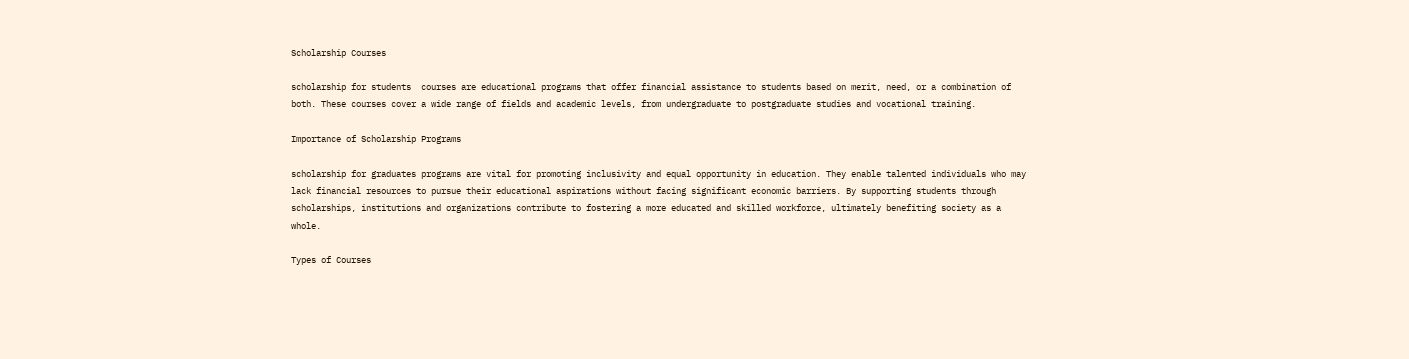Scholarship Courses

scholarship for students  courses are educational programs that offer financial assistance to students based on merit, need, or a combination of both. These courses cover a wide range of fields and academic levels, from undergraduate to postgraduate studies and vocational training.

Importance of Scholarship Programs

scholarship for graduates programs are vital for promoting inclusivity and equal opportunity in education. They enable talented individuals who may lack financial resources to pursue their educational aspirations without facing significant economic barriers. By supporting students through scholarships, institutions and organizations contribute to fostering a more educated and skilled workforce, ultimately benefiting society as a whole.

Types of Courses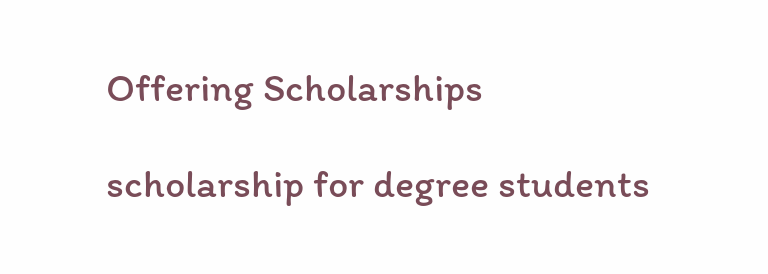Offering Scholarships

scholarship for degree students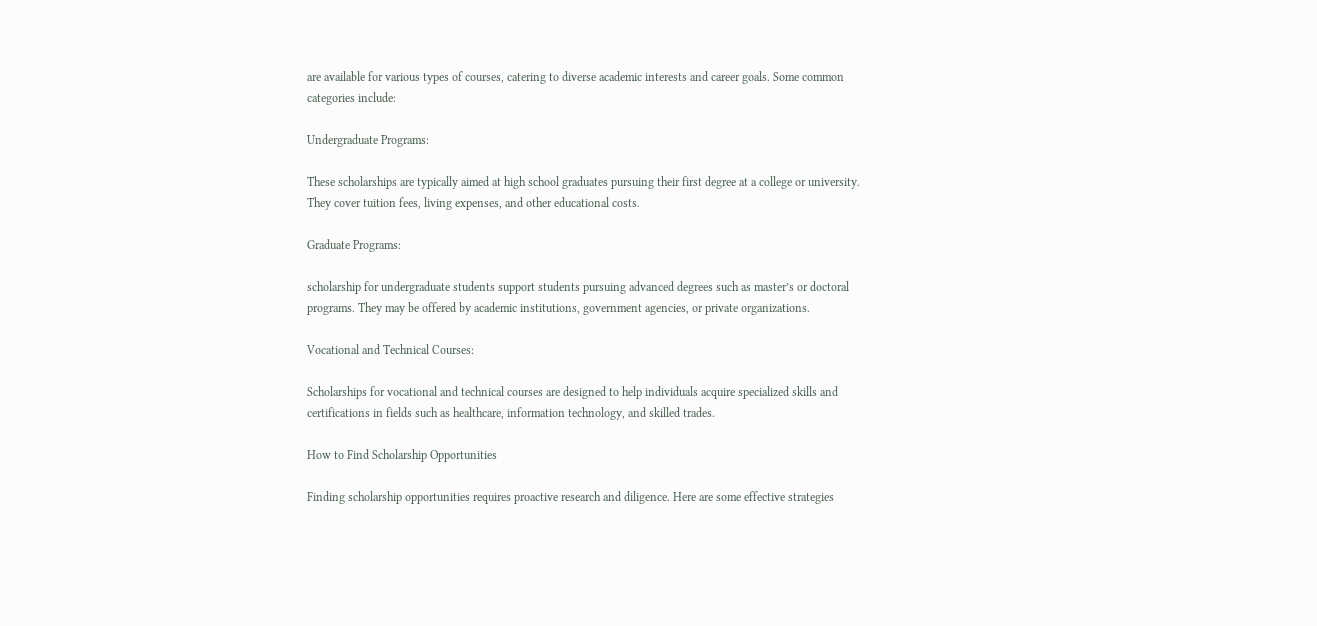are available for various types of courses, catering to diverse academic interests and career goals. Some common categories include:

Undergraduate Programs:

These scholarships are typically aimed at high school graduates pursuing their first degree at a college or university. They cover tuition fees, living expenses, and other educational costs.

Graduate Programs:

scholarship for undergraduate students support students pursuing advanced degrees such as master’s or doctoral programs. They may be offered by academic institutions, government agencies, or private organizations.

Vocational and Technical Courses:

Scholarships for vocational and technical courses are designed to help individuals acquire specialized skills and certifications in fields such as healthcare, information technology, and skilled trades.

How to Find Scholarship Opportunities

Finding scholarship opportunities requires proactive research and diligence. Here are some effective strategies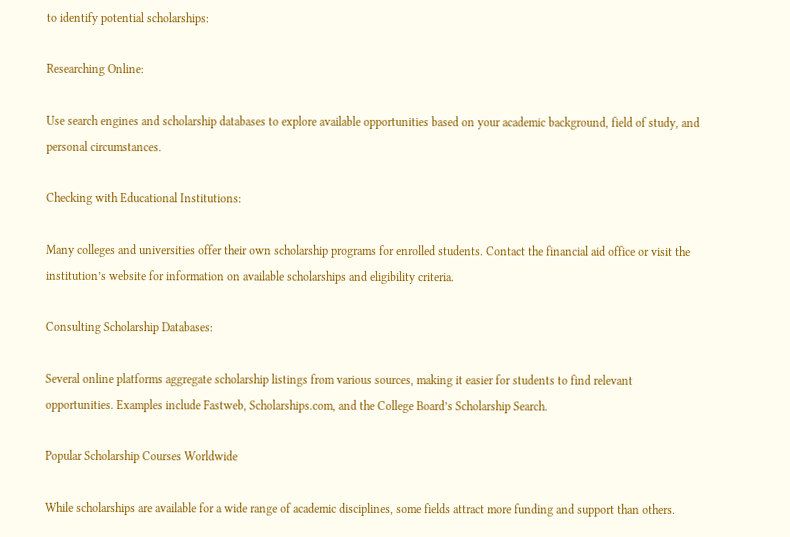to identify potential scholarships:

Researching Online:

Use search engines and scholarship databases to explore available opportunities based on your academic background, field of study, and personal circumstances.

Checking with Educational Institutions:

Many colleges and universities offer their own scholarship programs for enrolled students. Contact the financial aid office or visit the institution’s website for information on available scholarships and eligibility criteria.

Consulting Scholarship Databases:

Several online platforms aggregate scholarship listings from various sources, making it easier for students to find relevant opportunities. Examples include Fastweb, Scholarships.com, and the College Board’s Scholarship Search.

Popular Scholarship Courses Worldwide

While scholarships are available for a wide range of academic disciplines, some fields attract more funding and support than others.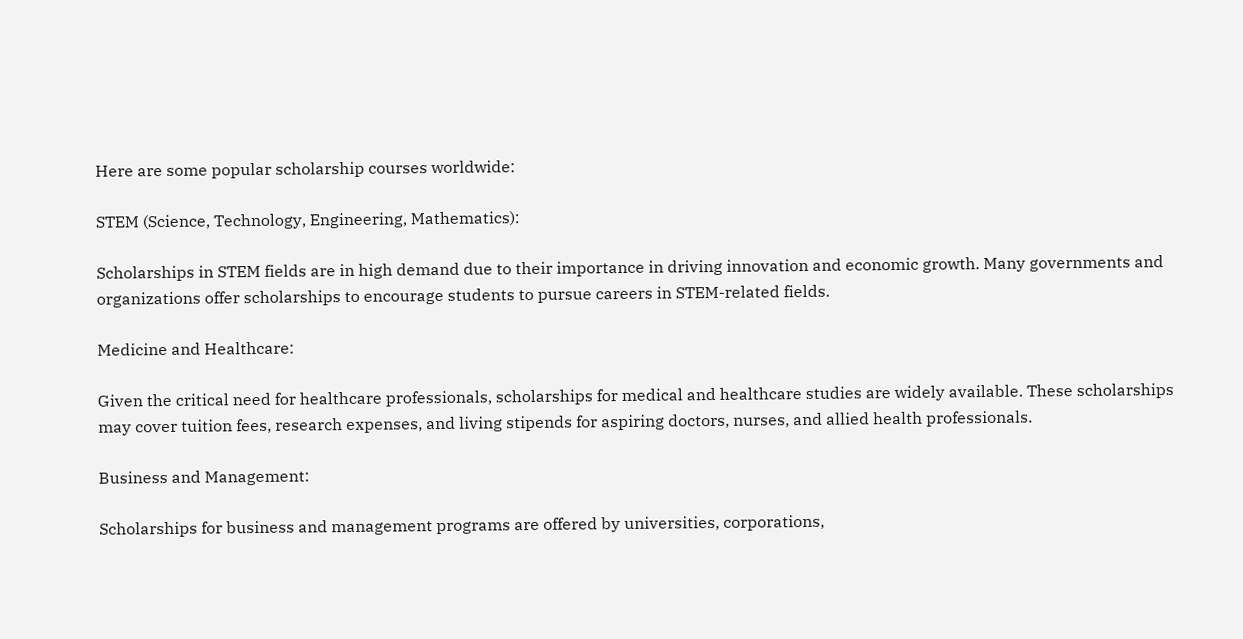Here are some popular scholarship courses worldwide:

STEM (Science, Technology, Engineering, Mathematics):

Scholarships in STEM fields are in high demand due to their importance in driving innovation and economic growth. Many governments and organizations offer scholarships to encourage students to pursue careers in STEM-related fields.

Medicine and Healthcare:

Given the critical need for healthcare professionals, scholarships for medical and healthcare studies are widely available. These scholarships may cover tuition fees, research expenses, and living stipends for aspiring doctors, nurses, and allied health professionals.

Business and Management:

Scholarships for business and management programs are offered by universities, corporations,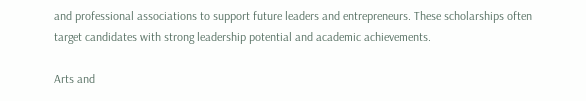and professional associations to support future leaders and entrepreneurs. These scholarships often target candidates with strong leadership potential and academic achievements.

Arts and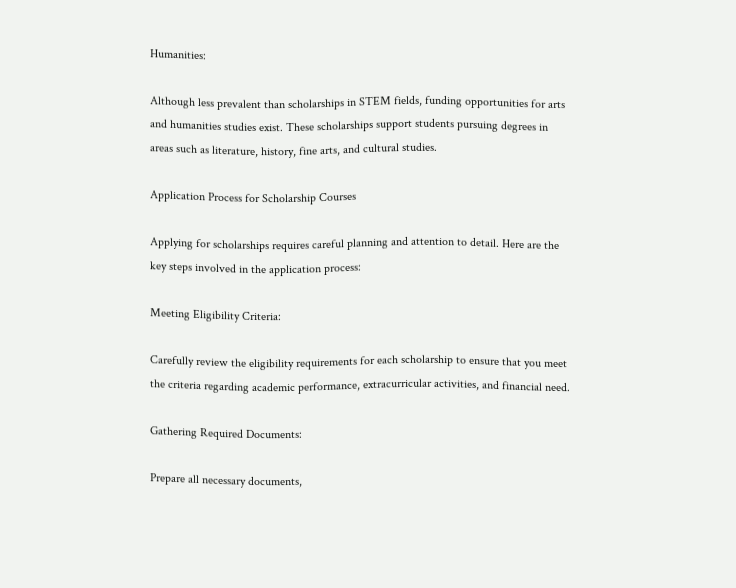Humanities:

Although less prevalent than scholarships in STEM fields, funding opportunities for arts and humanities studies exist. These scholarships support students pursuing degrees in areas such as literature, history, fine arts, and cultural studies.

Application Process for Scholarship Courses

Applying for scholarships requires careful planning and attention to detail. Here are the key steps involved in the application process:

Meeting Eligibility Criteria:

Carefully review the eligibility requirements for each scholarship to ensure that you meet the criteria regarding academic performance, extracurricular activities, and financial need.

Gathering Required Documents:

Prepare all necessary documents,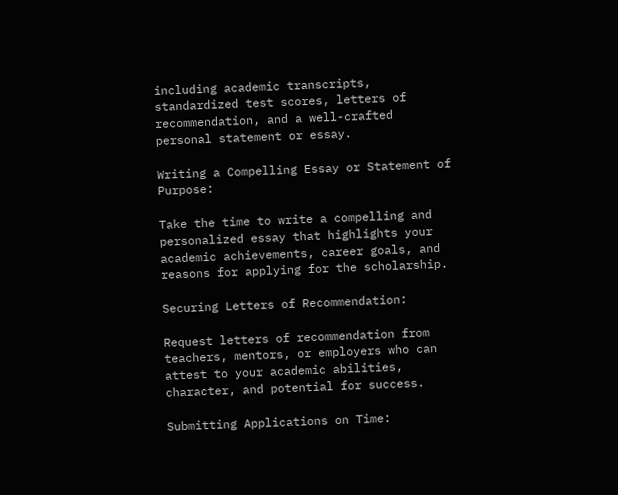including academic transcripts, standardized test scores, letters of recommendation, and a well-crafted personal statement or essay.

Writing a Compelling Essay or Statement of Purpose:

Take the time to write a compelling and personalized essay that highlights your academic achievements, career goals, and reasons for applying for the scholarship.

Securing Letters of Recommendation:

Request letters of recommendation from teachers, mentors, or employers who can attest to your academic abilities, character, and potential for success.

Submitting Applications on Time: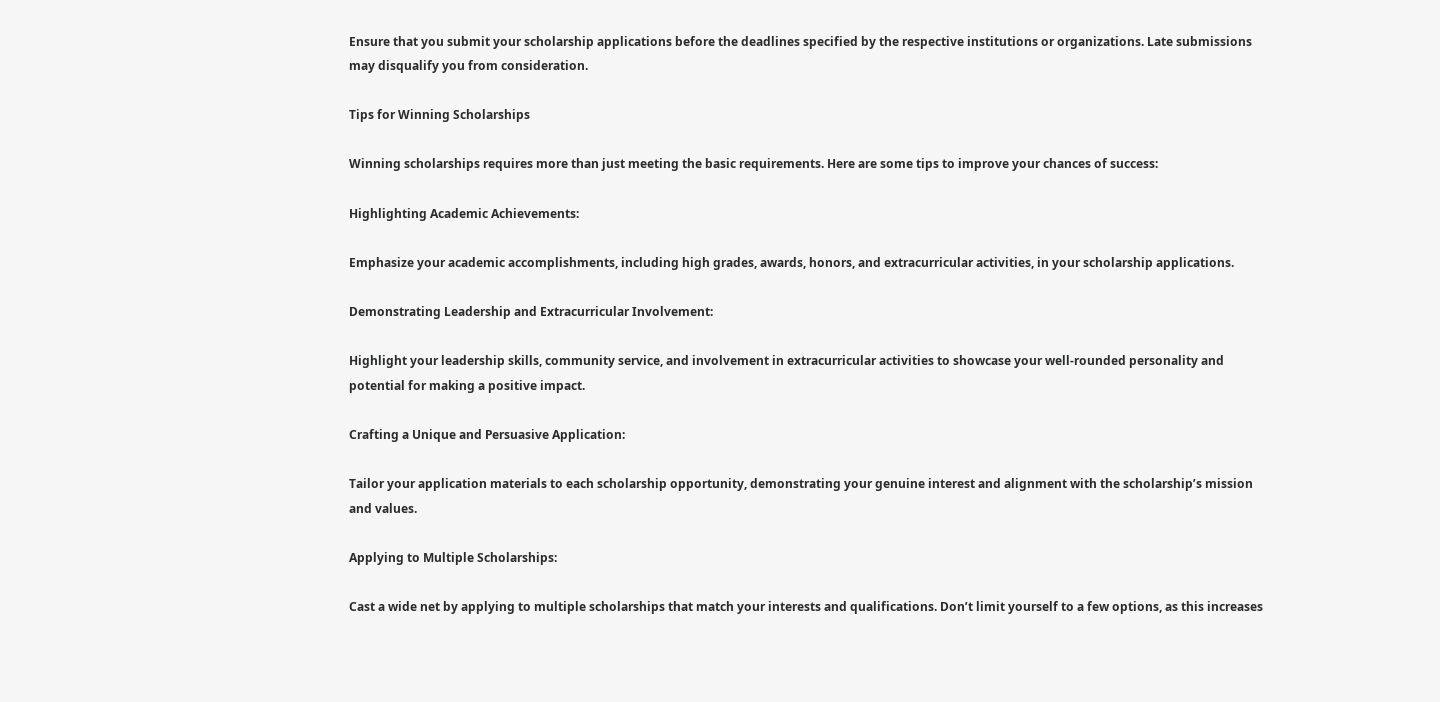Ensure that you submit your scholarship applications before the deadlines specified by the respective institutions or organizations. Late submissions may disqualify you from consideration.

Tips for Winning Scholarships

Winning scholarships requires more than just meeting the basic requirements. Here are some tips to improve your chances of success:

Highlighting Academic Achievements:

Emphasize your academic accomplishments, including high grades, awards, honors, and extracurricular activities, in your scholarship applications.

Demonstrating Leadership and Extracurricular Involvement:

Highlight your leadership skills, community service, and involvement in extracurricular activities to showcase your well-rounded personality and potential for making a positive impact.

Crafting a Unique and Persuasive Application:

Tailor your application materials to each scholarship opportunity, demonstrating your genuine interest and alignment with the scholarship’s mission and values.

Applying to Multiple Scholarships:

Cast a wide net by applying to multiple scholarships that match your interests and qualifications. Don’t limit yourself to a few options, as this increases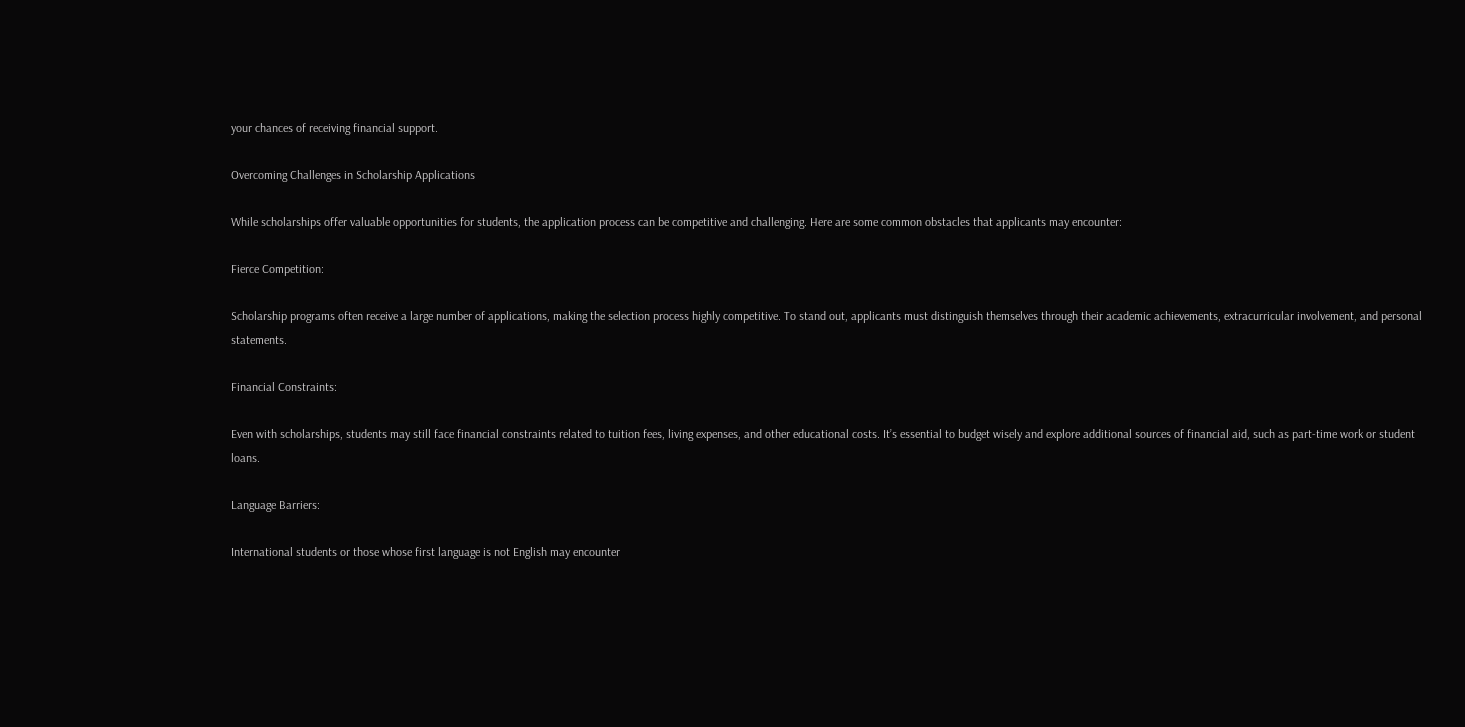your chances of receiving financial support.

Overcoming Challenges in Scholarship Applications

While scholarships offer valuable opportunities for students, the application process can be competitive and challenging. Here are some common obstacles that applicants may encounter:

Fierce Competition:

Scholarship programs often receive a large number of applications, making the selection process highly competitive. To stand out, applicants must distinguish themselves through their academic achievements, extracurricular involvement, and personal statements.

Financial Constraints:

Even with scholarships, students may still face financial constraints related to tuition fees, living expenses, and other educational costs. It’s essential to budget wisely and explore additional sources of financial aid, such as part-time work or student loans.

Language Barriers:

International students or those whose first language is not English may encounter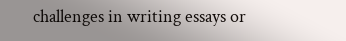challenges in writing essays or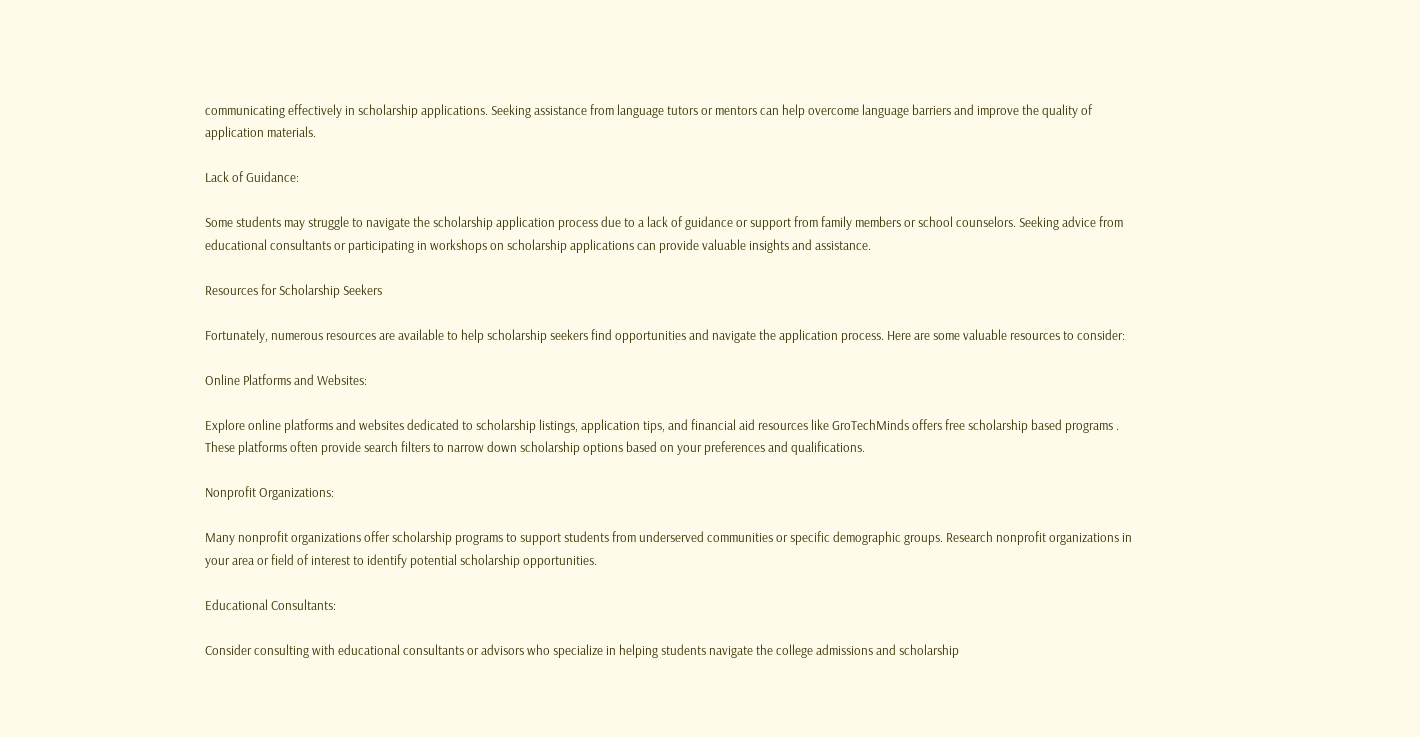communicating effectively in scholarship applications. Seeking assistance from language tutors or mentors can help overcome language barriers and improve the quality of application materials.

Lack of Guidance:

Some students may struggle to navigate the scholarship application process due to a lack of guidance or support from family members or school counselors. Seeking advice from educational consultants or participating in workshops on scholarship applications can provide valuable insights and assistance.

Resources for Scholarship Seekers

Fortunately, numerous resources are available to help scholarship seekers find opportunities and navigate the application process. Here are some valuable resources to consider:

Online Platforms and Websites:

Explore online platforms and websites dedicated to scholarship listings, application tips, and financial aid resources like GroTechMinds offers free scholarship based programs . These platforms often provide search filters to narrow down scholarship options based on your preferences and qualifications.

Nonprofit Organizations:

Many nonprofit organizations offer scholarship programs to support students from underserved communities or specific demographic groups. Research nonprofit organizations in your area or field of interest to identify potential scholarship opportunities.

Educational Consultants:

Consider consulting with educational consultants or advisors who specialize in helping students navigate the college admissions and scholarship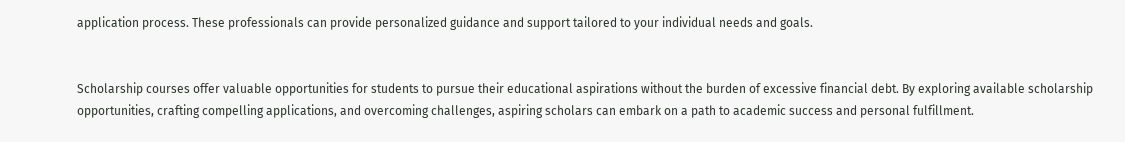application process. These professionals can provide personalized guidance and support tailored to your individual needs and goals.


Scholarship courses offer valuable opportunities for students to pursue their educational aspirations without the burden of excessive financial debt. By exploring available scholarship opportunities, crafting compelling applications, and overcoming challenges, aspiring scholars can embark on a path to academic success and personal fulfillment.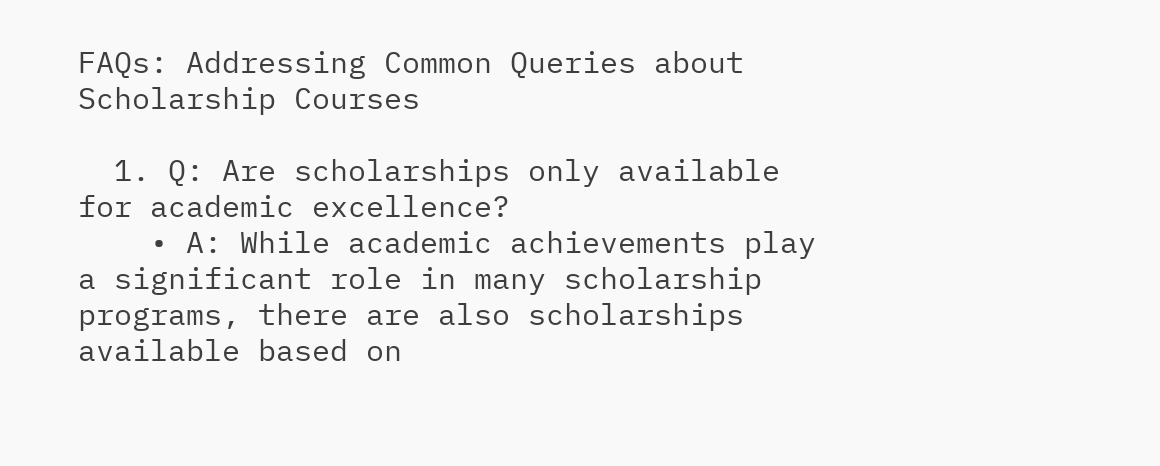FAQs: Addressing Common Queries about Scholarship Courses

  1. Q: Are scholarships only available for academic excellence?
    • A: While academic achievements play a significant role in many scholarship programs, there are also scholarships available based on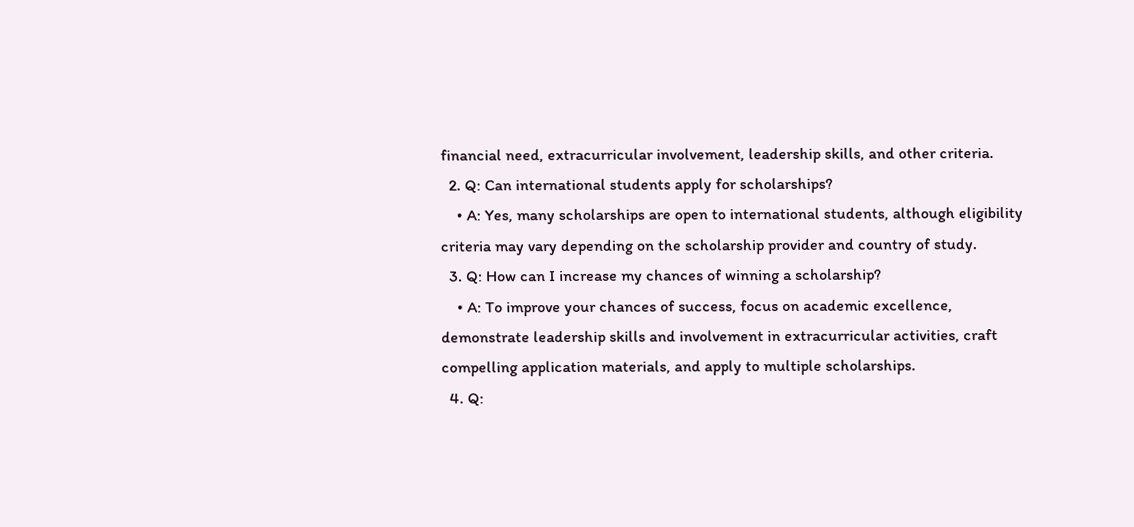financial need, extracurricular involvement, leadership skills, and other criteria.
  2. Q: Can international students apply for scholarships?
    • A: Yes, many scholarships are open to international students, although eligibility criteria may vary depending on the scholarship provider and country of study.
  3. Q: How can I increase my chances of winning a scholarship?
    • A: To improve your chances of success, focus on academic excellence, demonstrate leadership skills and involvement in extracurricular activities, craft compelling application materials, and apply to multiple scholarships.
  4. Q: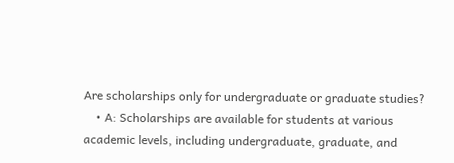Are scholarships only for undergraduate or graduate studies?
    • A: Scholarships are available for students at various academic levels, including undergraduate, graduate, and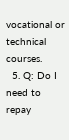vocational or technical courses.
  5. Q: Do I need to repay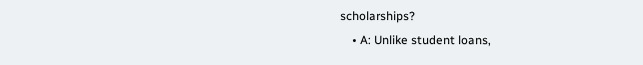scholarships?
    • A: Unlike student loans,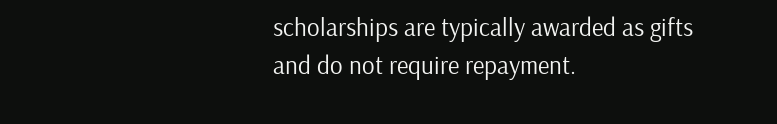scholarships are typically awarded as gifts and do not require repayment.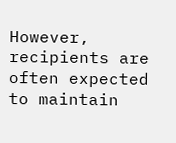However, recipients are often expected to maintain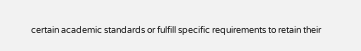certain academic standards or fulfill specific requirements to retain their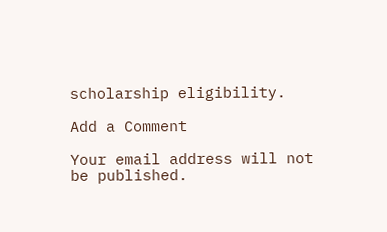scholarship eligibility.

Add a Comment

Your email address will not be published.